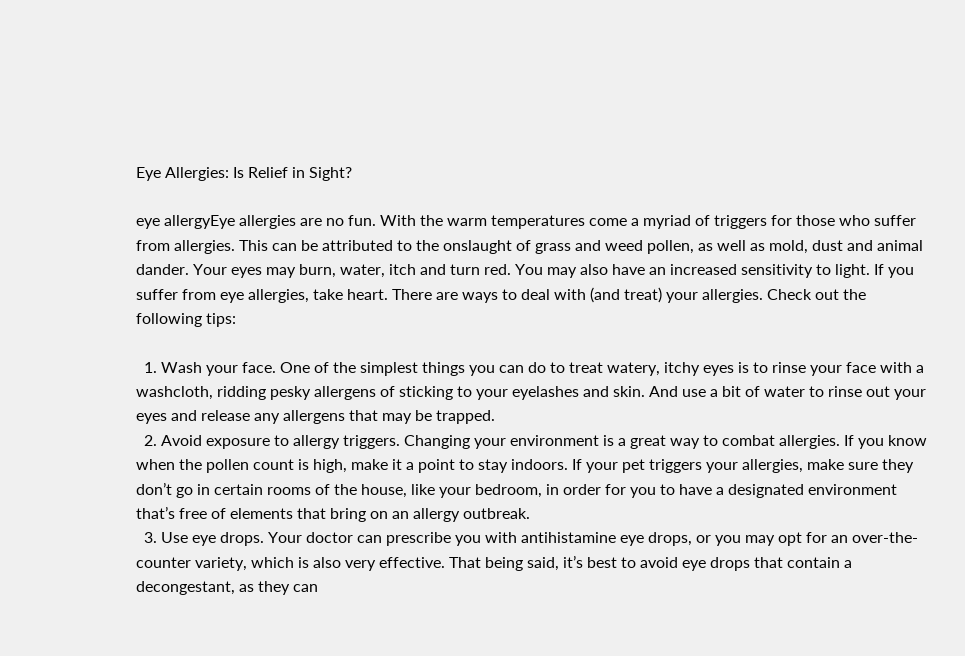Eye Allergies: Is Relief in Sight?

eye allergyEye allergies are no fun. With the warm temperatures come a myriad of triggers for those who suffer from allergies. This can be attributed to the onslaught of grass and weed pollen, as well as mold, dust and animal dander. Your eyes may burn, water, itch and turn red. You may also have an increased sensitivity to light. If you suffer from eye allergies, take heart. There are ways to deal with (and treat) your allergies. Check out the following tips:

  1. Wash your face. One of the simplest things you can do to treat watery, itchy eyes is to rinse your face with a washcloth, ridding pesky allergens of sticking to your eyelashes and skin. And use a bit of water to rinse out your eyes and release any allergens that may be trapped.
  2. Avoid exposure to allergy triggers. Changing your environment is a great way to combat allergies. If you know when the pollen count is high, make it a point to stay indoors. If your pet triggers your allergies, make sure they don’t go in certain rooms of the house, like your bedroom, in order for you to have a designated environment that’s free of elements that bring on an allergy outbreak.
  3. Use eye drops. Your doctor can prescribe you with antihistamine eye drops, or you may opt for an over-the-counter variety, which is also very effective. That being said, it’s best to avoid eye drops that contain a decongestant, as they can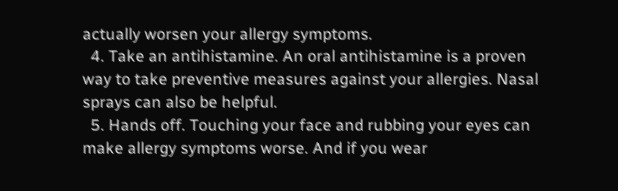actually worsen your allergy symptoms.
  4. Take an antihistamine. An oral antihistamine is a proven way to take preventive measures against your allergies. Nasal sprays can also be helpful.
  5. Hands off. Touching your face and rubbing your eyes can make allergy symptoms worse. And if you wear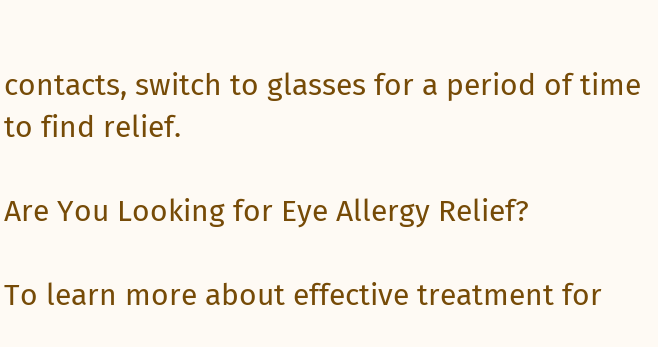contacts, switch to glasses for a period of time to find relief.

Are You Looking for Eye Allergy Relief?

To learn more about effective treatment for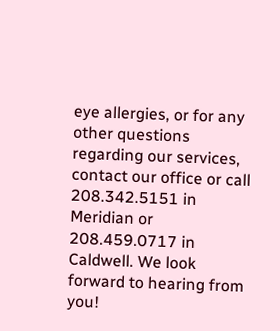eye allergies, or for any other questions regarding our services, contact our office or call 208.342.5151 in Meridian or 208.459.0717 in Caldwell. We look forward to hearing from you!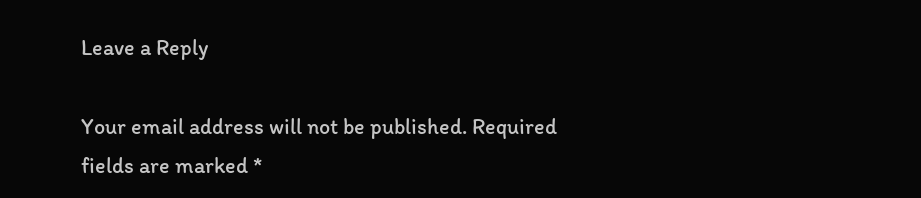Leave a Reply

Your email address will not be published. Required fields are marked *